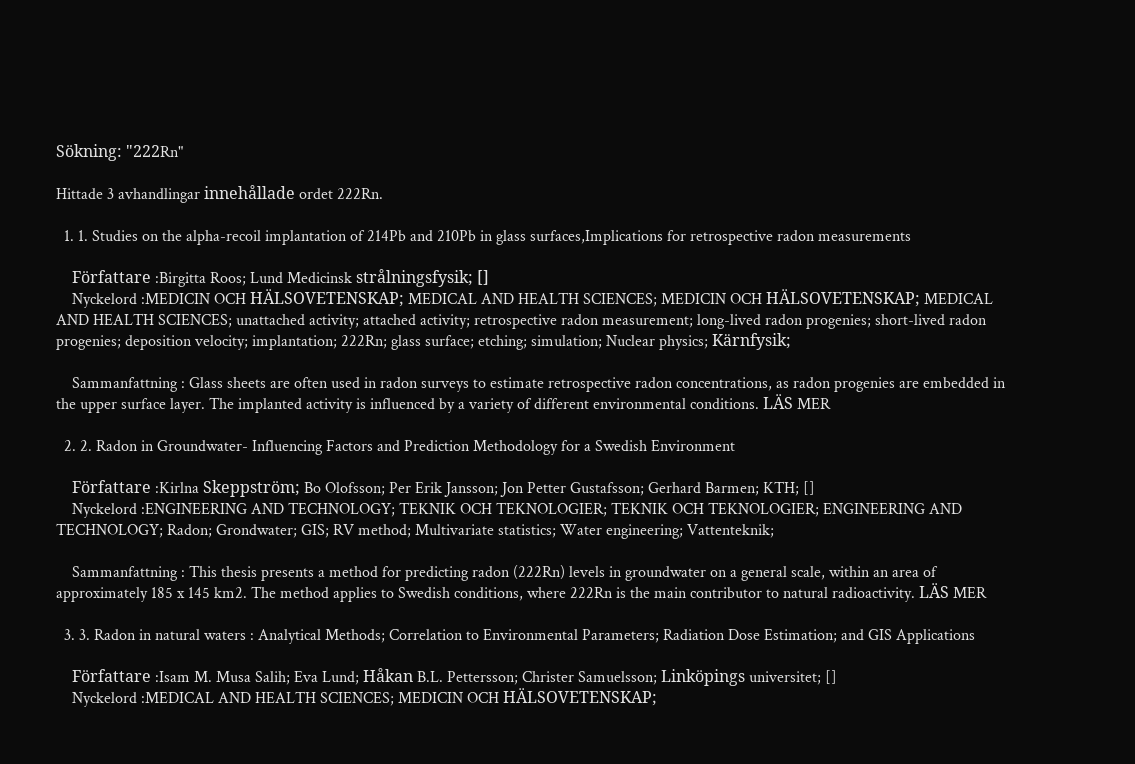Sökning: "222Rn"

Hittade 3 avhandlingar innehållade ordet 222Rn.

  1. 1. Studies on the alpha-recoil implantation of 214Pb and 210Pb in glass surfaces,Implications for retrospective radon measurements

    Författare :Birgitta Roos; Lund Medicinsk strålningsfysik; []
    Nyckelord :MEDICIN OCH HÄLSOVETENSKAP; MEDICAL AND HEALTH SCIENCES; MEDICIN OCH HÄLSOVETENSKAP; MEDICAL AND HEALTH SCIENCES; unattached activity; attached activity; retrospective radon measurement; long-lived radon progenies; short-lived radon progenies; deposition velocity; implantation; 222Rn; glass surface; etching; simulation; Nuclear physics; Kärnfysik;

    Sammanfattning : Glass sheets are often used in radon surveys to estimate retrospective radon concentrations, as radon progenies are embedded in the upper surface layer. The implanted activity is influenced by a variety of different environmental conditions. LÄS MER

  2. 2. Radon in Groundwater- Influencing Factors and Prediction Methodology for a Swedish Environment

    Författare :Kirlna Skeppström; Bo Olofsson; Per Erik Jansson; Jon Petter Gustafsson; Gerhard Barmen; KTH; []
    Nyckelord :ENGINEERING AND TECHNOLOGY; TEKNIK OCH TEKNOLOGIER; TEKNIK OCH TEKNOLOGIER; ENGINEERING AND TECHNOLOGY; Radon; Grondwater; GIS; RV method; Multivariate statistics; Water engineering; Vattenteknik;

    Sammanfattning : This thesis presents a method for predicting radon (222Rn) levels in groundwater on a general scale, within an area of approximately 185 x 145 km2. The method applies to Swedish conditions, where 222Rn is the main contributor to natural radioactivity. LÄS MER

  3. 3. Radon in natural waters : Analytical Methods; Correlation to Environmental Parameters; Radiation Dose Estimation; and GIS Applications

    Författare :Isam M. Musa Salih; Eva Lund; Håkan B.L. Pettersson; Christer Samuelsson; Linköpings universitet; []
    Nyckelord :MEDICAL AND HEALTH SCIENCES; MEDICIN OCH HÄLSOVETENSKAP;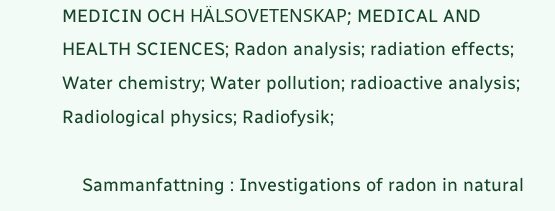MEDICIN OCH HÄLSOVETENSKAP; MEDICAL AND HEALTH SCIENCES; Radon analysis; radiation effects; Water chemistry; Water pollution; radioactive analysis; Radiological physics; Radiofysik;

    Sammanfattning : Investigations of radon in natural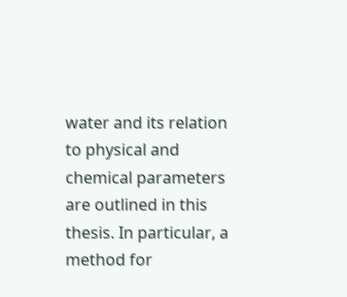water and its relation to physical and chemical parameters are outlined in this thesis. In particular, a method for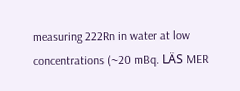measuring 222Rn in water at low concentrations (~20 mBq. LÄS MER